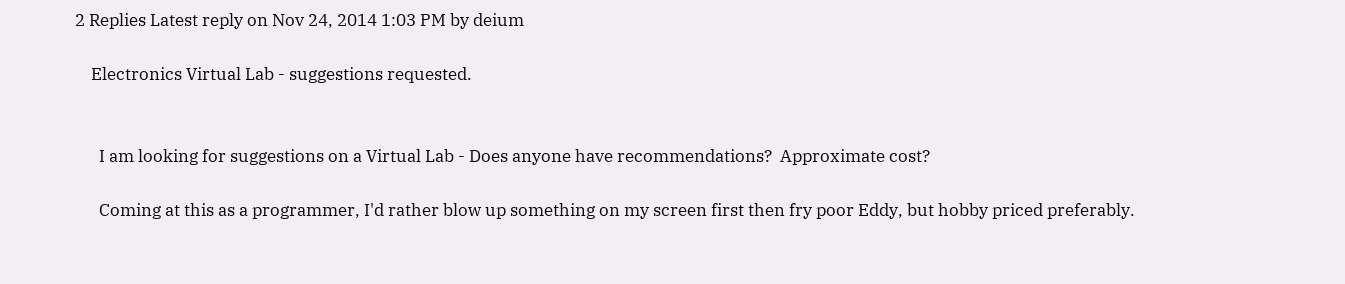2 Replies Latest reply on Nov 24, 2014 1:03 PM by deium

    Electronics Virtual Lab - suggestions requested.


      I am looking for suggestions on a Virtual Lab - Does anyone have recommendations?  Approximate cost?

      Coming at this as a programmer, I'd rather blow up something on my screen first then fry poor Eddy, but hobby priced preferably.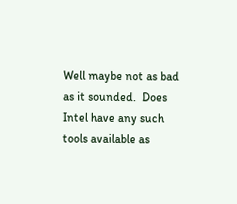Well maybe not as bad as it sounded.  Does Intel have any such tools available as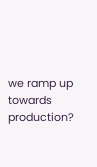we ramp up towards production?